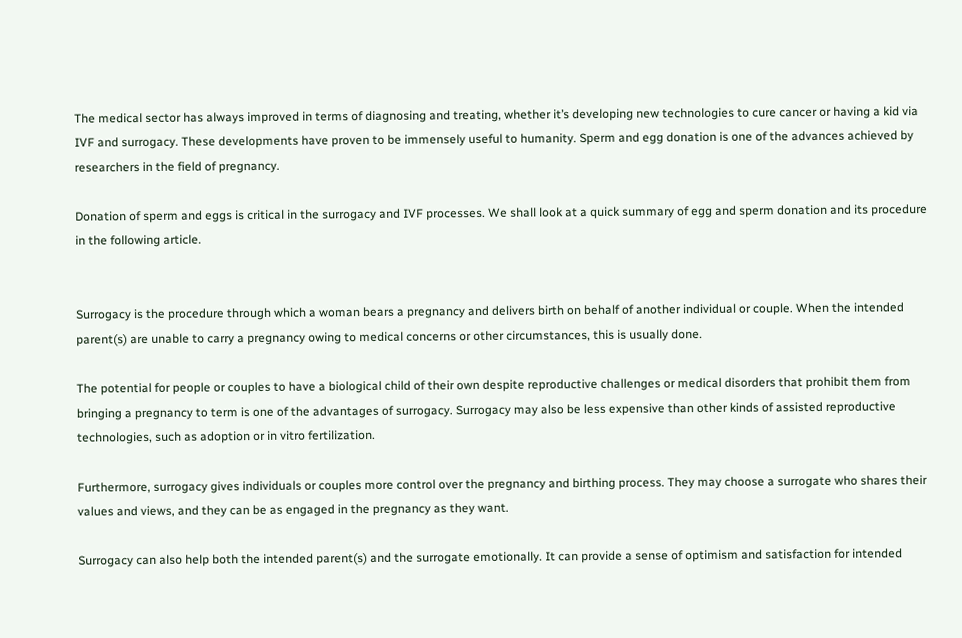The medical sector has always improved in terms of diagnosing and treating, whether it’s developing new technologies to cure cancer or having a kid via IVF and surrogacy. These developments have proven to be immensely useful to humanity. Sperm and egg donation is one of the advances achieved by researchers in the field of pregnancy.

Donation of sperm and eggs is critical in the surrogacy and IVF processes. We shall look at a quick summary of egg and sperm donation and its procedure in the following article.


Surrogacy is the procedure through which a woman bears a pregnancy and delivers birth on behalf of another individual or couple. When the intended parent(s) are unable to carry a pregnancy owing to medical concerns or other circumstances, this is usually done.

The potential for people or couples to have a biological child of their own despite reproductive challenges or medical disorders that prohibit them from bringing a pregnancy to term is one of the advantages of surrogacy. Surrogacy may also be less expensive than other kinds of assisted reproductive technologies, such as adoption or in vitro fertilization.

Furthermore, surrogacy gives individuals or couples more control over the pregnancy and birthing process. They may choose a surrogate who shares their values and views, and they can be as engaged in the pregnancy as they want.

Surrogacy can also help both the intended parent(s) and the surrogate emotionally. It can provide a sense of optimism and satisfaction for intended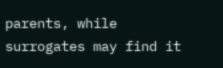parents, while surrogates may find it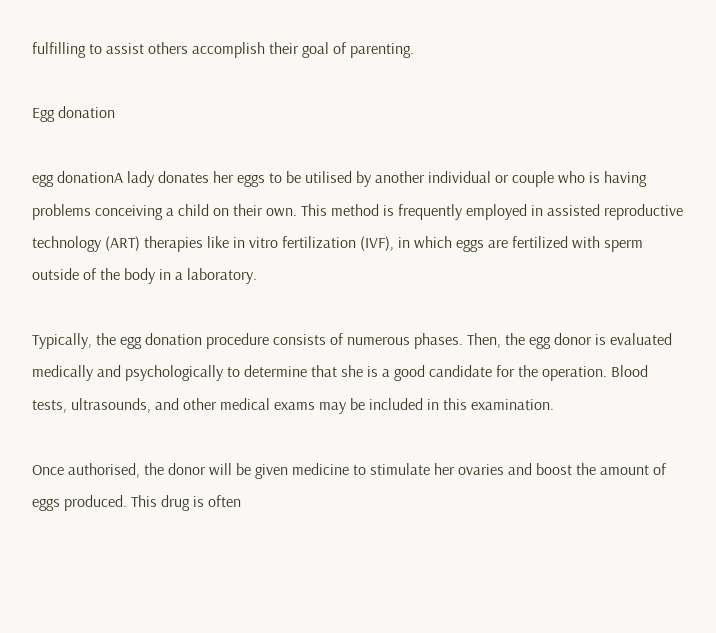fulfilling to assist others accomplish their goal of parenting.

Egg donation

egg donationA lady donates her eggs to be utilised by another individual or couple who is having problems conceiving a child on their own. This method is frequently employed in assisted reproductive technology (ART) therapies like in vitro fertilization (IVF), in which eggs are fertilized with sperm outside of the body in a laboratory.

Typically, the egg donation procedure consists of numerous phases. Then, the egg donor is evaluated medically and psychologically to determine that she is a good candidate for the operation. Blood tests, ultrasounds, and other medical exams may be included in this examination.

Once authorised, the donor will be given medicine to stimulate her ovaries and boost the amount of eggs produced. This drug is often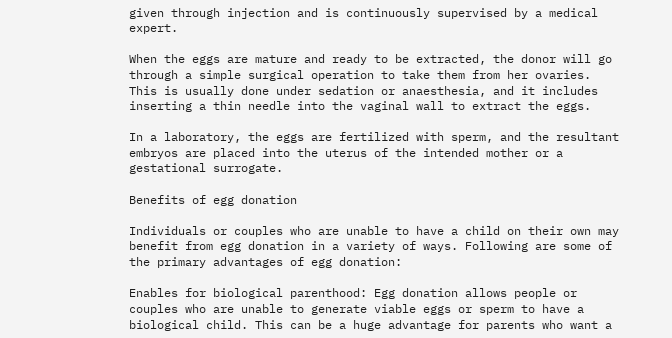given through injection and is continuously supervised by a medical expert.

When the eggs are mature and ready to be extracted, the donor will go through a simple surgical operation to take them from her ovaries. This is usually done under sedation or anaesthesia, and it includes inserting a thin needle into the vaginal wall to extract the eggs.

In a laboratory, the eggs are fertilized with sperm, and the resultant embryos are placed into the uterus of the intended mother or a gestational surrogate.

Benefits of egg donation

Individuals or couples who are unable to have a child on their own may benefit from egg donation in a variety of ways. Following are some of the primary advantages of egg donation:

Enables for biological parenthood: Egg donation allows people or couples who are unable to generate viable eggs or sperm to have a biological child. This can be a huge advantage for parents who want a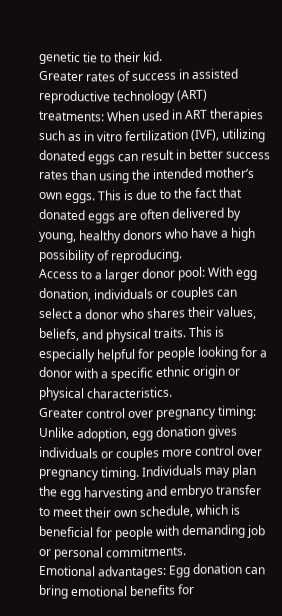genetic tie to their kid.
Greater rates of success in assisted reproductive technology (ART) treatments: When used in ART therapies such as in vitro fertilization (IVF), utilizing donated eggs can result in better success rates than using the intended mother’s own eggs. This is due to the fact that donated eggs are often delivered by young, healthy donors who have a high possibility of reproducing.
Access to a larger donor pool: With egg donation, individuals or couples can select a donor who shares their values, beliefs, and physical traits. This is especially helpful for people looking for a donor with a specific ethnic origin or physical characteristics.
Greater control over pregnancy timing: Unlike adoption, egg donation gives individuals or couples more control over pregnancy timing. Individuals may plan the egg harvesting and embryo transfer to meet their own schedule, which is beneficial for people with demanding job or personal commitments.
Emotional advantages: Egg donation can bring emotional benefits for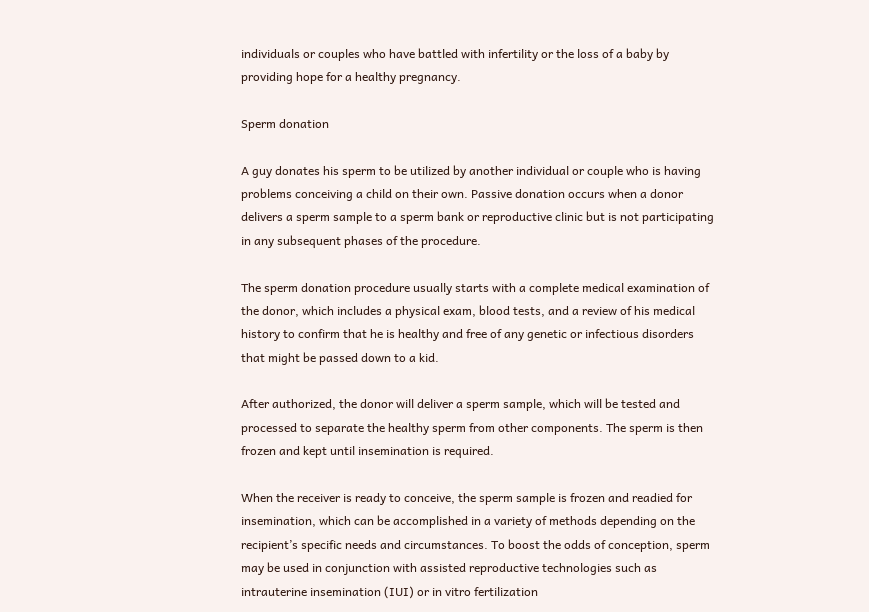individuals or couples who have battled with infertility or the loss of a baby by providing hope for a healthy pregnancy.

Sperm donation

A guy donates his sperm to be utilized by another individual or couple who is having problems conceiving a child on their own. Passive donation occurs when a donor delivers a sperm sample to a sperm bank or reproductive clinic but is not participating in any subsequent phases of the procedure.

The sperm donation procedure usually starts with a complete medical examination of the donor, which includes a physical exam, blood tests, and a review of his medical history to confirm that he is healthy and free of any genetic or infectious disorders that might be passed down to a kid.

After authorized, the donor will deliver a sperm sample, which will be tested and processed to separate the healthy sperm from other components. The sperm is then frozen and kept until insemination is required.

When the receiver is ready to conceive, the sperm sample is frozen and readied for insemination, which can be accomplished in a variety of methods depending on the recipient’s specific needs and circumstances. To boost the odds of conception, sperm may be used in conjunction with assisted reproductive technologies such as intrauterine insemination (IUI) or in vitro fertilization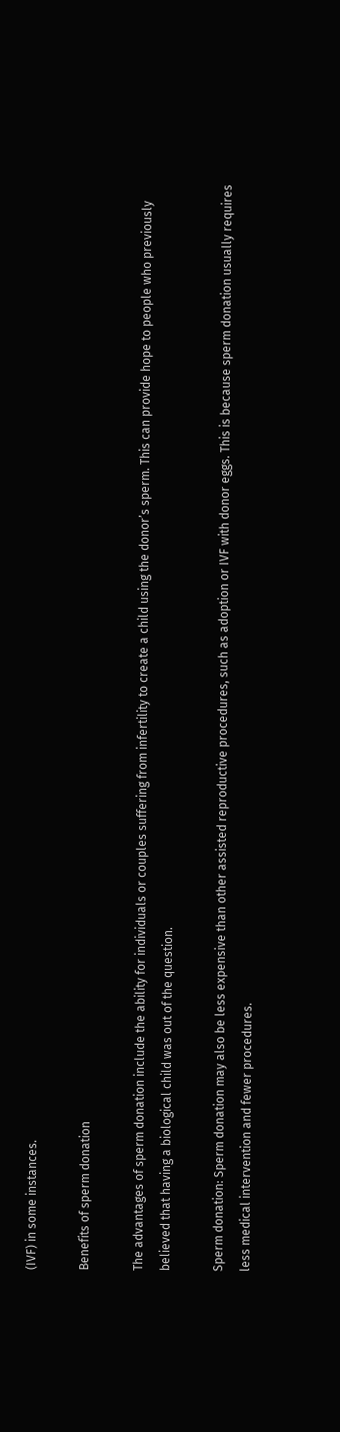(IVF) in some instances.

Benefits of sperm donation

The advantages of sperm donation include the ability for individuals or couples suffering from infertility to create a child using the donor’s sperm. This can provide hope to people who previously believed that having a biological child was out of the question.

Sperm donation: Sperm donation may also be less expensive than other assisted reproductive procedures, such as adoption or IVF with donor eggs. This is because sperm donation usually requires less medical intervention and fewer procedures.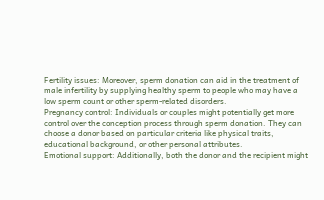Fertility issues: Moreover, sperm donation can aid in the treatment of male infertility by supplying healthy sperm to people who may have a low sperm count or other sperm-related disorders.
Pregnancy control: Individuals or couples might potentially get more control over the conception process through sperm donation. They can choose a donor based on particular criteria like physical traits, educational background, or other personal attributes.
Emotional support: Additionally, both the donor and the recipient might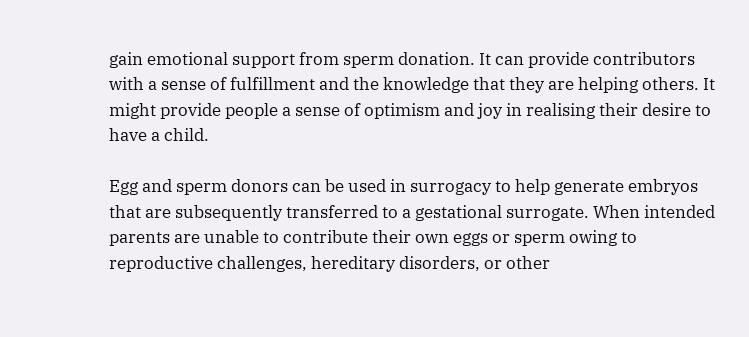gain emotional support from sperm donation. It can provide contributors with a sense of fulfillment and the knowledge that they are helping others. It might provide people a sense of optimism and joy in realising their desire to have a child.

Egg and sperm donors can be used in surrogacy to help generate embryos that are subsequently transferred to a gestational surrogate. When intended parents are unable to contribute their own eggs or sperm owing to reproductive challenges, hereditary disorders, or other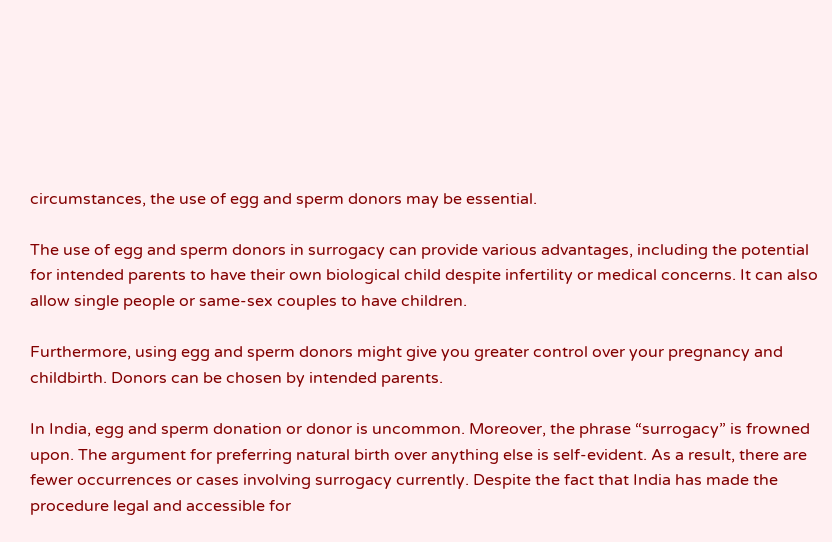circumstances, the use of egg and sperm donors may be essential.

The use of egg and sperm donors in surrogacy can provide various advantages, including the potential for intended parents to have their own biological child despite infertility or medical concerns. It can also allow single people or same-sex couples to have children.

Furthermore, using egg and sperm donors might give you greater control over your pregnancy and childbirth. Donors can be chosen by intended parents.

In India, egg and sperm donation or donor is uncommon. Moreover, the phrase “surrogacy” is frowned upon. The argument for preferring natural birth over anything else is self-evident. As a result, there are fewer occurrences or cases involving surrogacy currently. Despite the fact that India has made the procedure legal and accessible for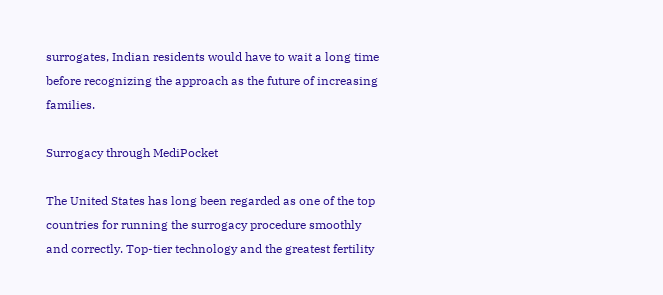surrogates, Indian residents would have to wait a long time before recognizing the approach as the future of increasing families.

Surrogacy through MediPocket

The United States has long been regarded as one of the top countries for running the surrogacy procedure smoothly and correctly. Top-tier technology and the greatest fertility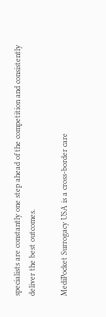specialists are constantly one step ahead of the competition and consistently deliver the best outcomes.

MediPocket Surrogacy USA is a cross-border care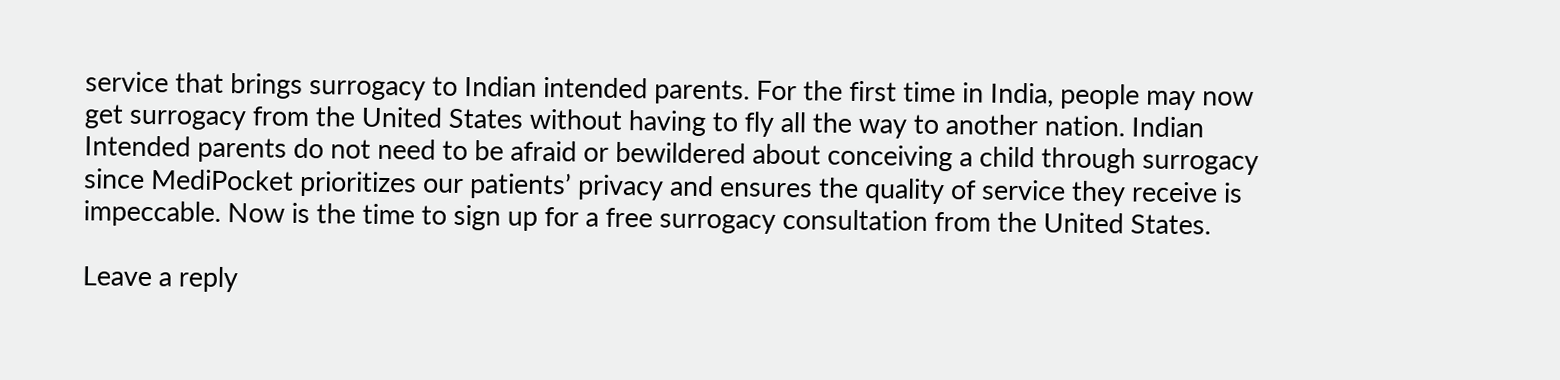service that brings surrogacy to Indian intended parents. For the first time in India, people may now get surrogacy from the United States without having to fly all the way to another nation. Indian Intended parents do not need to be afraid or bewildered about conceiving a child through surrogacy since MediPocket prioritizes our patients’ privacy and ensures the quality of service they receive is impeccable. Now is the time to sign up for a free surrogacy consultation from the United States.

Leave a reply